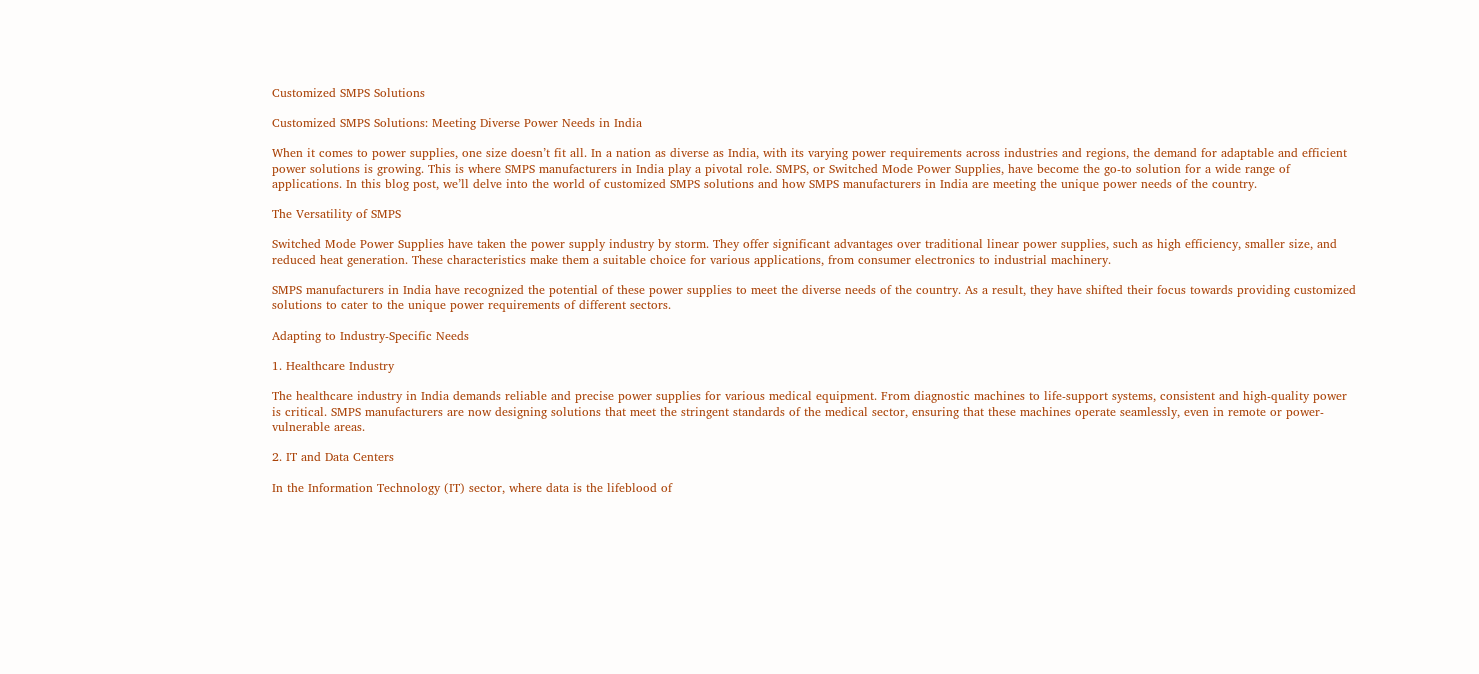Customized SMPS Solutions

Customized SMPS Solutions: Meeting Diverse Power Needs in India

When it comes to power supplies, one size doesn’t fit all. In a nation as diverse as India, with its varying power requirements across industries and regions, the demand for adaptable and efficient power solutions is growing. This is where SMPS manufacturers in India play a pivotal role. SMPS, or Switched Mode Power Supplies, have become the go-to solution for a wide range of applications. In this blog post, we’ll delve into the world of customized SMPS solutions and how SMPS manufacturers in India are meeting the unique power needs of the country.

The Versatility of SMPS

Switched Mode Power Supplies have taken the power supply industry by storm. They offer significant advantages over traditional linear power supplies, such as high efficiency, smaller size, and reduced heat generation. These characteristics make them a suitable choice for various applications, from consumer electronics to industrial machinery.

SMPS manufacturers in India have recognized the potential of these power supplies to meet the diverse needs of the country. As a result, they have shifted their focus towards providing customized solutions to cater to the unique power requirements of different sectors.

Adapting to Industry-Specific Needs

1. Healthcare Industry

The healthcare industry in India demands reliable and precise power supplies for various medical equipment. From diagnostic machines to life-support systems, consistent and high-quality power is critical. SMPS manufacturers are now designing solutions that meet the stringent standards of the medical sector, ensuring that these machines operate seamlessly, even in remote or power- vulnerable areas.

2. IT and Data Centers

In the Information Technology (IT) sector, where data is the lifeblood of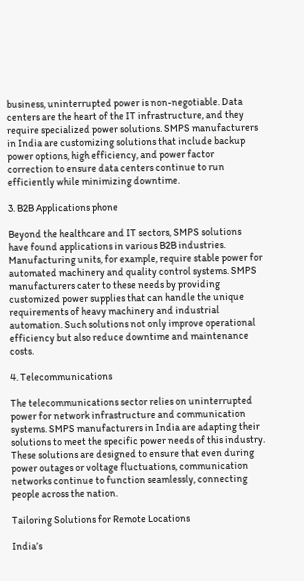business, uninterrupted power is non-negotiable. Data centers are the heart of the IT infrastructure, and they require specialized power solutions. SMPS manufacturers in India are customizing solutions that include backup power options, high efficiency, and power factor correction to ensure data centers continue to run efficiently while minimizing downtime.

3. B2B Applications phone

Beyond the healthcare and IT sectors, SMPS solutions have found applications in various B2B industries. Manufacturing units, for example, require stable power for automated machinery and quality control systems. SMPS manufacturers cater to these needs by providing customized power supplies that can handle the unique requirements of heavy machinery and industrial automation. Such solutions not only improve operational efficiency but also reduce downtime and maintenance costs.

4. Telecommunications

The telecommunications sector relies on uninterrupted power for network infrastructure and communication systems. SMPS manufacturers in India are adapting their solutions to meet the specific power needs of this industry. These solutions are designed to ensure that even during power outages or voltage fluctuations, communication networks continue to function seamlessly, connecting people across the nation.

Tailoring Solutions for Remote Locations

India’s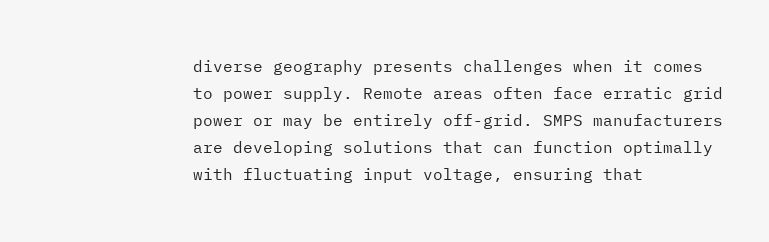diverse geography presents challenges when it comes to power supply. Remote areas often face erratic grid power or may be entirely off-grid. SMPS manufacturers are developing solutions that can function optimally with fluctuating input voltage, ensuring that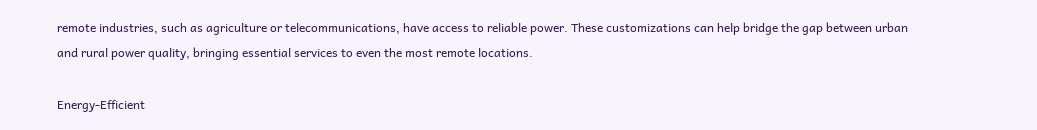remote industries, such as agriculture or telecommunications, have access to reliable power. These customizations can help bridge the gap between urban and rural power quality, bringing essential services to even the most remote locations.

Energy-Efficient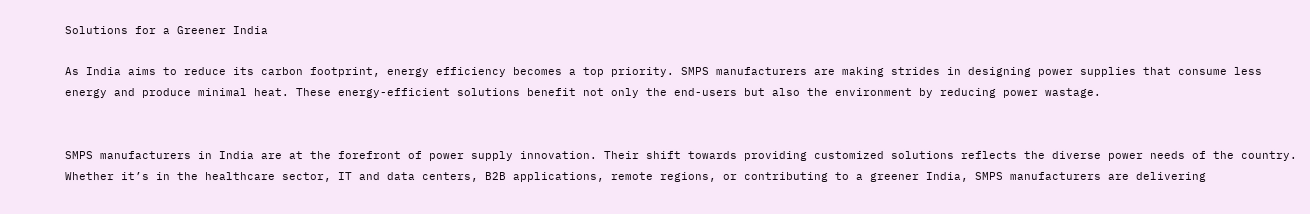Solutions for a Greener India

As India aims to reduce its carbon footprint, energy efficiency becomes a top priority. SMPS manufacturers are making strides in designing power supplies that consume less energy and produce minimal heat. These energy-efficient solutions benefit not only the end-users but also the environment by reducing power wastage.


SMPS manufacturers in India are at the forefront of power supply innovation. Their shift towards providing customized solutions reflects the diverse power needs of the country. Whether it’s in the healthcare sector, IT and data centers, B2B applications, remote regions, or contributing to a greener India, SMPS manufacturers are delivering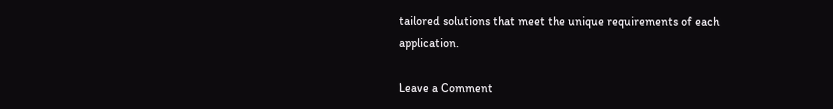tailored solutions that meet the unique requirements of each application.

Leave a Comment